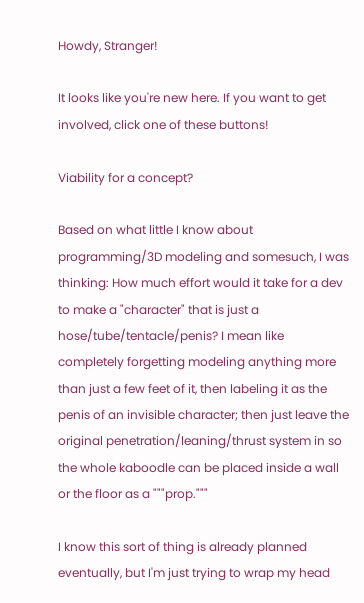Howdy, Stranger!

It looks like you're new here. If you want to get involved, click one of these buttons!

Viability for a concept?

Based on what little I know about programming/3D modeling and somesuch, I was thinking: How much effort would it take for a dev to make a "character" that is just a hose/tube/tentacle/penis? I mean like completely forgetting modeling anything more than just a few feet of it, then labeling it as the penis of an invisible character; then just leave the original penetration/leaning/thrust system in so the whole kaboodle can be placed inside a wall or the floor as a """prop."""

I know this sort of thing is already planned eventually, but I'm just trying to wrap my head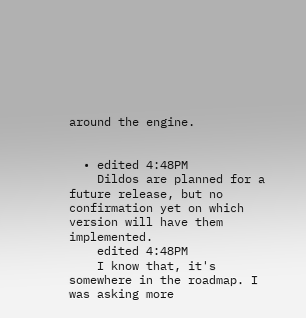around the engine.


  • edited 4:48PM
    Dildos are planned for a future release, but no confirmation yet on which version will have them implemented.
    edited 4:48PM
    I know that, it's somewhere in the roadmap. I was asking more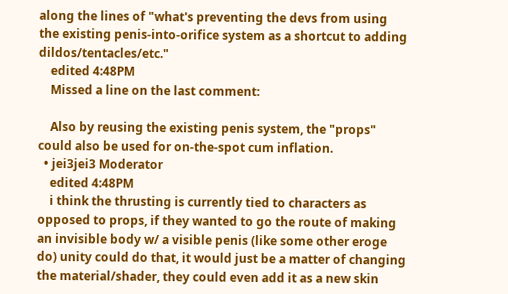along the lines of "what's preventing the devs from using the existing penis-into-orifice system as a shortcut to adding dildos/tentacles/etc."
    edited 4:48PM
    Missed a line on the last comment:

    Also by reusing the existing penis system, the "props" could also be used for on-the-spot cum inflation.
  • jei3jei3 Moderator
    edited 4:48PM
    i think the thrusting is currently tied to characters as opposed to props, if they wanted to go the route of making an invisible body w/ a visible penis (like some other eroge do) unity could do that, it would just be a matter of changing the material/shader, they could even add it as a new skin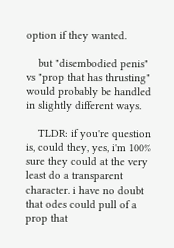option if they wanted.

    but "disembodied penis" vs "prop that has thrusting" would probably be handled in slightly different ways.

    TLDR: if you're question is, could they, yes, i'm 100% sure they could at the very least do a transparent character. i have no doubt that odes could pull of a prop that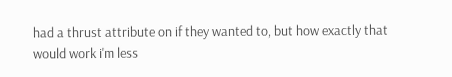had a thrust attribute on if they wanted to, but how exactly that would work i'm less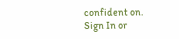confident on.
Sign In or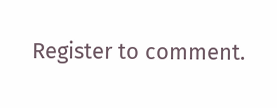Register to comment.